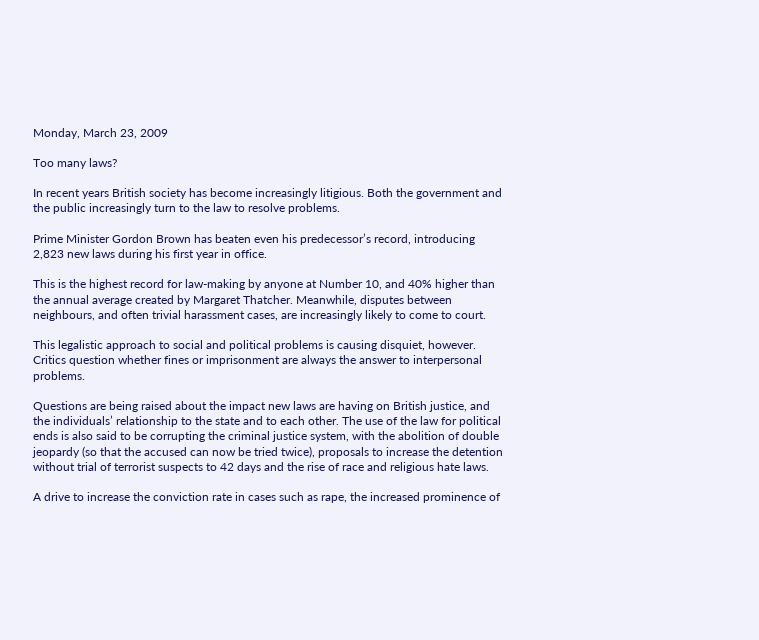Monday, March 23, 2009

Too many laws?

In recent years British society has become increasingly litigious. Both the government and the public increasingly turn to the law to resolve problems.

Prime Minister Gordon Brown has beaten even his predecessor’s record, introducing 2,823 new laws during his first year in office.

This is the highest record for law-making by anyone at Number 10, and 40% higher than the annual average created by Margaret Thatcher. Meanwhile, disputes between neighbours, and often trivial harassment cases, are increasingly likely to come to court.

This legalistic approach to social and political problems is causing disquiet, however. Critics question whether fines or imprisonment are always the answer to interpersonal problems.

Questions are being raised about the impact new laws are having on British justice, and the individuals’ relationship to the state and to each other. The use of the law for political ends is also said to be corrupting the criminal justice system, with the abolition of double jeopardy (so that the accused can now be tried twice), proposals to increase the detention without trial of terrorist suspects to 42 days and the rise of race and religious hate laws.

A drive to increase the conviction rate in cases such as rape, the increased prominence of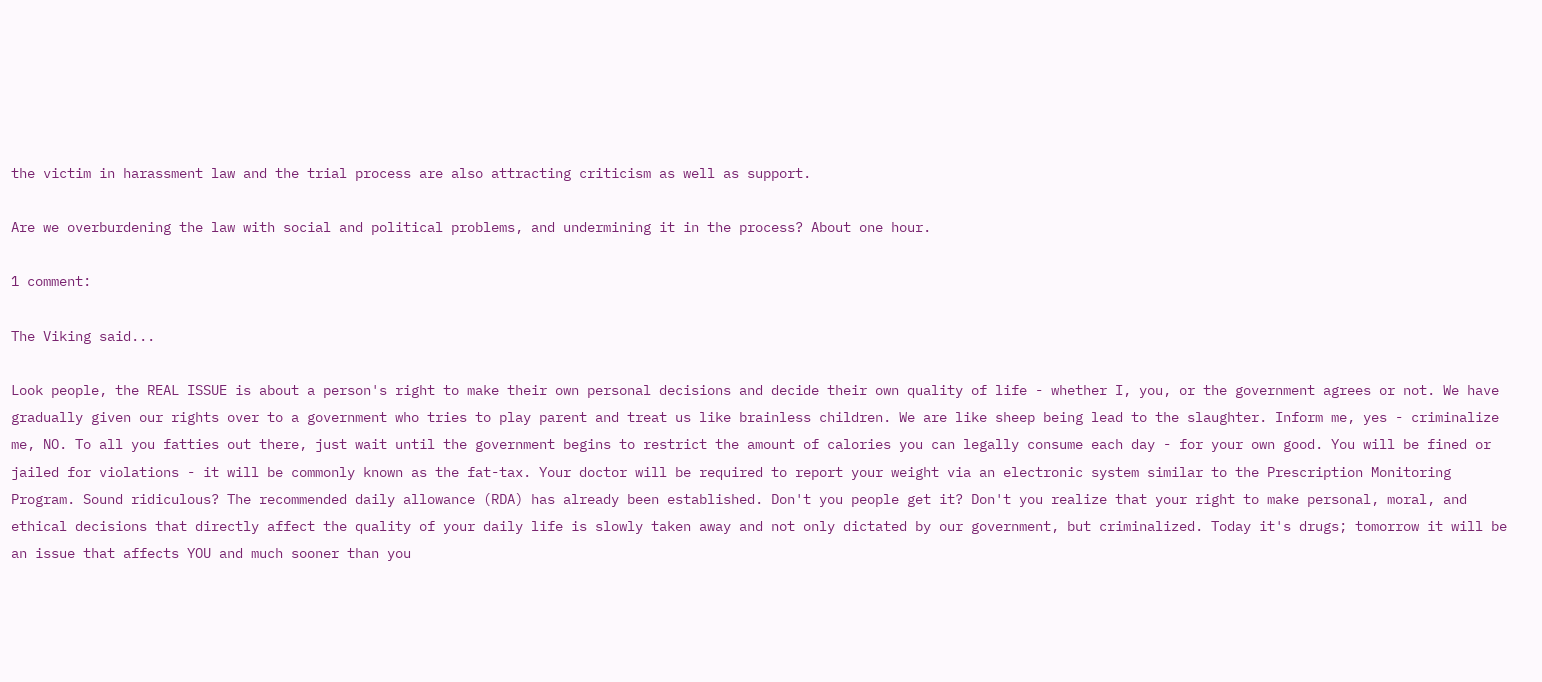the victim in harassment law and the trial process are also attracting criticism as well as support.

Are we overburdening the law with social and political problems, and undermining it in the process? About one hour.

1 comment:

The Viking said...

Look people, the REAL ISSUE is about a person's right to make their own personal decisions and decide their own quality of life - whether I, you, or the government agrees or not. We have gradually given our rights over to a government who tries to play parent and treat us like brainless children. We are like sheep being lead to the slaughter. Inform me, yes - criminalize me, NO. To all you fatties out there, just wait until the government begins to restrict the amount of calories you can legally consume each day - for your own good. You will be fined or jailed for violations - it will be commonly known as the fat-tax. Your doctor will be required to report your weight via an electronic system similar to the Prescription Monitoring Program. Sound ridiculous? The recommended daily allowance (RDA) has already been established. Don't you people get it? Don't you realize that your right to make personal, moral, and ethical decisions that directly affect the quality of your daily life is slowly taken away and not only dictated by our government, but criminalized. Today it's drugs; tomorrow it will be an issue that affects YOU and much sooner than you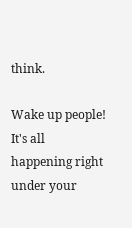think.

Wake up people! It's all happening right under your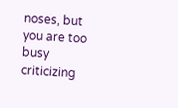noses, but you are too busy criticizing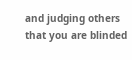and judging others that you are blinded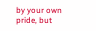by your own pride, but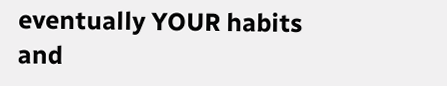eventually YOUR habits and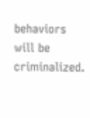behaviors will be criminalized.